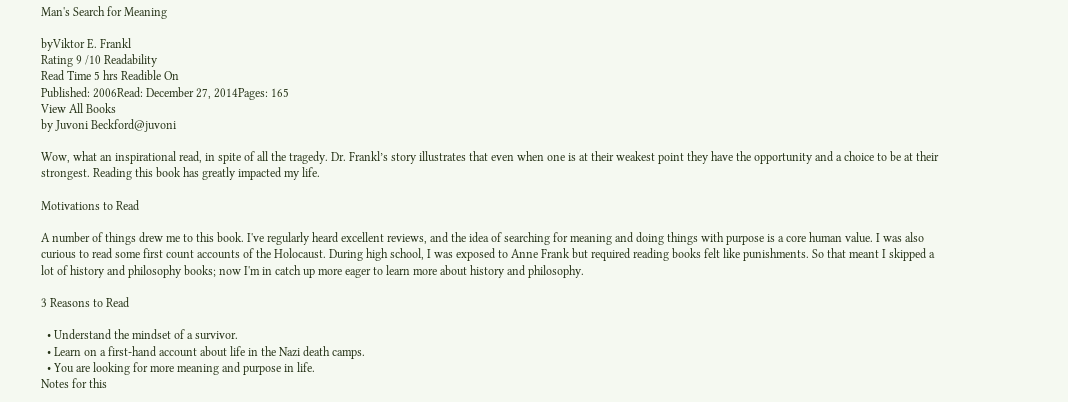Man's Search for Meaning

byViktor E. Frankl
Rating 9 /10 Readability
Read Time 5 hrs Readible On
Published: 2006Read: December 27, 2014Pages: 165
View All Books
by Juvoni Beckford@juvoni

Wow, what an inspirational read, in spite of all the tragedy. Dr. Frankl’s story illustrates that even when one is at their weakest point they have the opportunity and a choice to be at their strongest. Reading this book has greatly impacted my life.

Motivations to Read

A number of things drew me to this book. I've regularly heard excellent reviews, and the idea of searching for meaning and doing things with purpose is a core human value. I was also curious to read some first count accounts of the Holocaust. During high school, I was exposed to Anne Frank but required reading books felt like punishments. So that meant I skipped a lot of history and philosophy books; now I'm in catch up more eager to learn more about history and philosophy.

3 Reasons to Read

  • Understand the mindset of a survivor.
  • Learn on a first-hand account about life in the Nazi death camps.
  • You are looking for more meaning and purpose in life.
Notes for this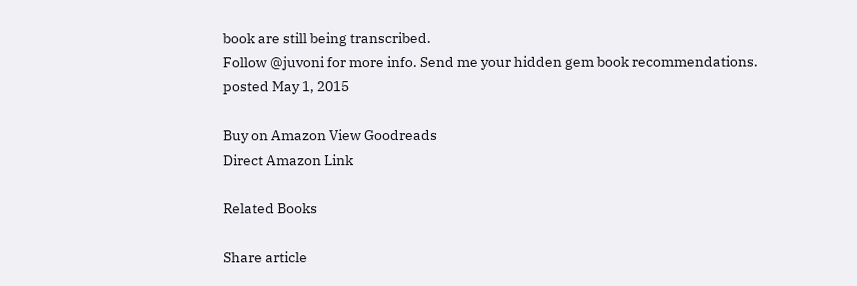book are still being transcribed.
Follow @juvoni for more info. Send me your hidden gem book recommendations.
posted May 1, 2015

Buy on Amazon View Goodreads
Direct Amazon Link

Related Books

Share article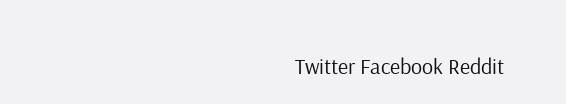Twitter Facebook Reddit